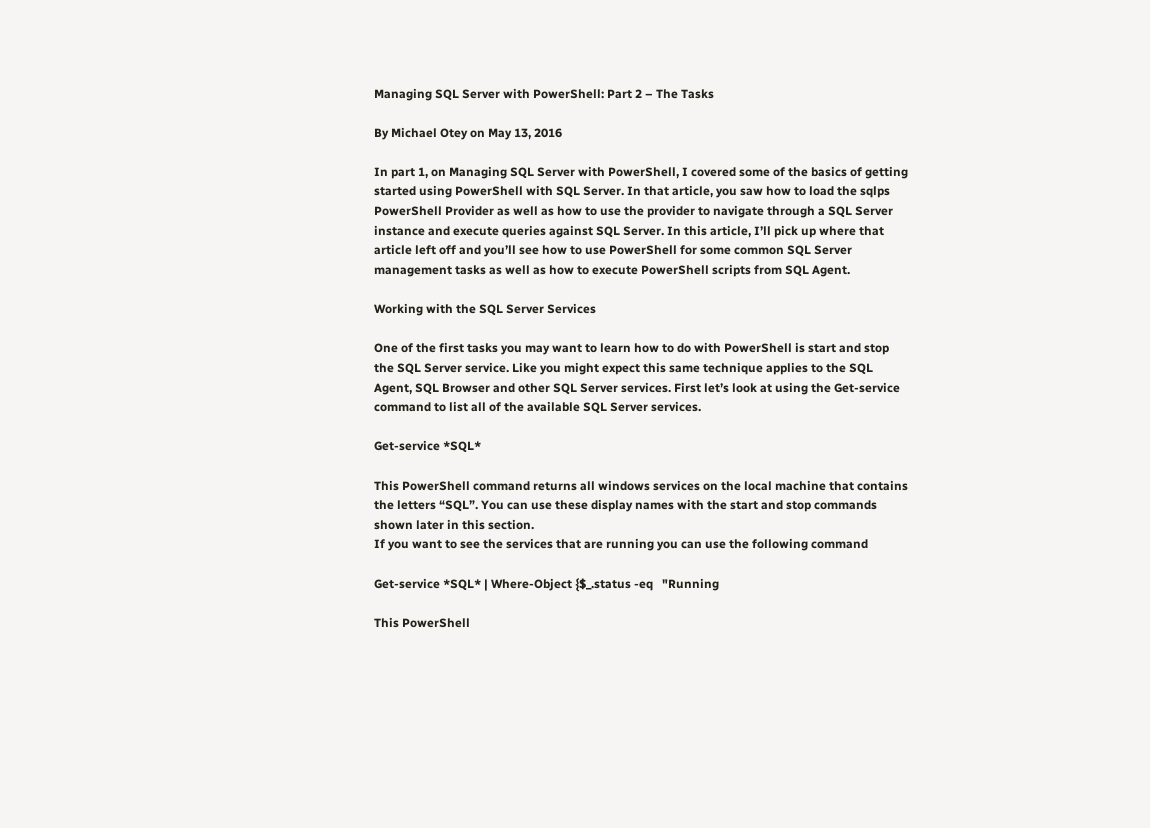Managing SQL Server with PowerShell: Part 2 – The Tasks

By Michael Otey on May 13, 2016

In part 1, on Managing SQL Server with PowerShell, I covered some of the basics of getting started using PowerShell with SQL Server. In that article, you saw how to load the sqlps PowerShell Provider as well as how to use the provider to navigate through a SQL Server instance and execute queries against SQL Server. In this article, I’ll pick up where that article left off and you’ll see how to use PowerShell for some common SQL Server management tasks as well as how to execute PowerShell scripts from SQL Agent.

Working with the SQL Server Services

One of the first tasks you may want to learn how to do with PowerShell is start and stop the SQL Server service. Like you might expect this same technique applies to the SQL Agent, SQL Browser and other SQL Server services. First let’s look at using the Get-service command to list all of the available SQL Server services.

Get-service *SQL*

This PowerShell command returns all windows services on the local machine that contains the letters “SQL”. You can use these display names with the start and stop commands shown later in this section.
If you want to see the services that are running you can use the following command

Get-service *SQL* | Where-Object {$_.status -eq   "Running

This PowerShell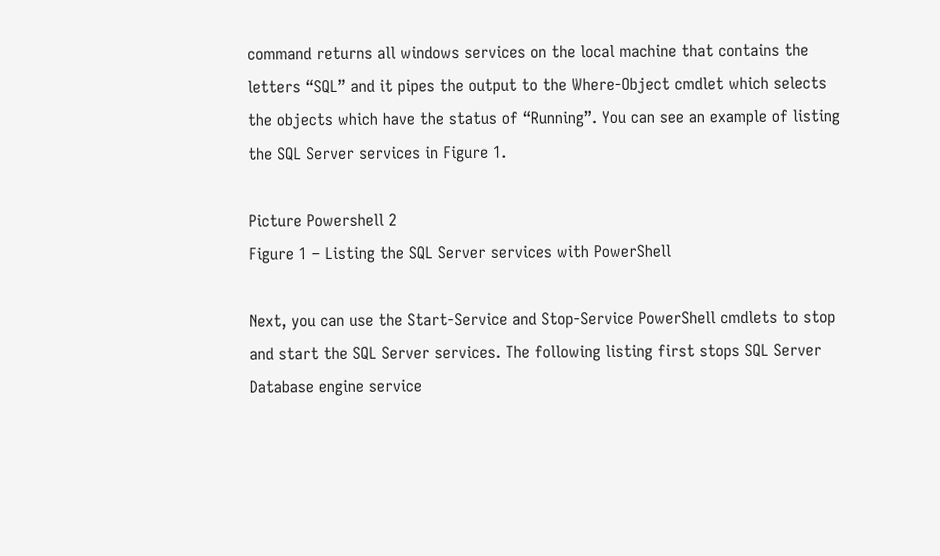command returns all windows services on the local machine that contains the letters “SQL” and it pipes the output to the Where-Object cmdlet which selects the objects which have the status of “Running”. You can see an example of listing the SQL Server services in Figure 1.

Picture Powershell 2
Figure 1 – Listing the SQL Server services with PowerShell

Next, you can use the Start-Service and Stop-Service PowerShell cmdlets to stop and start the SQL Server services. The following listing first stops SQL Server Database engine service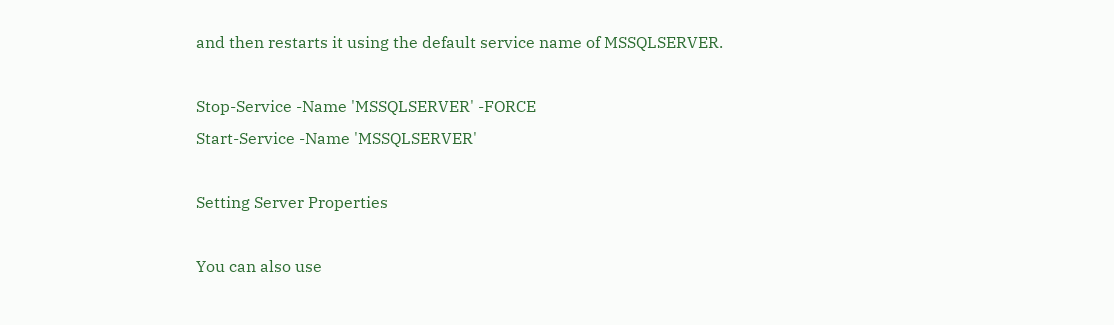and then restarts it using the default service name of MSSQLSERVER.

Stop-Service -Name 'MSSQLSERVER' -FORCE
Start-Service -Name 'MSSQLSERVER'

Setting Server Properties

You can also use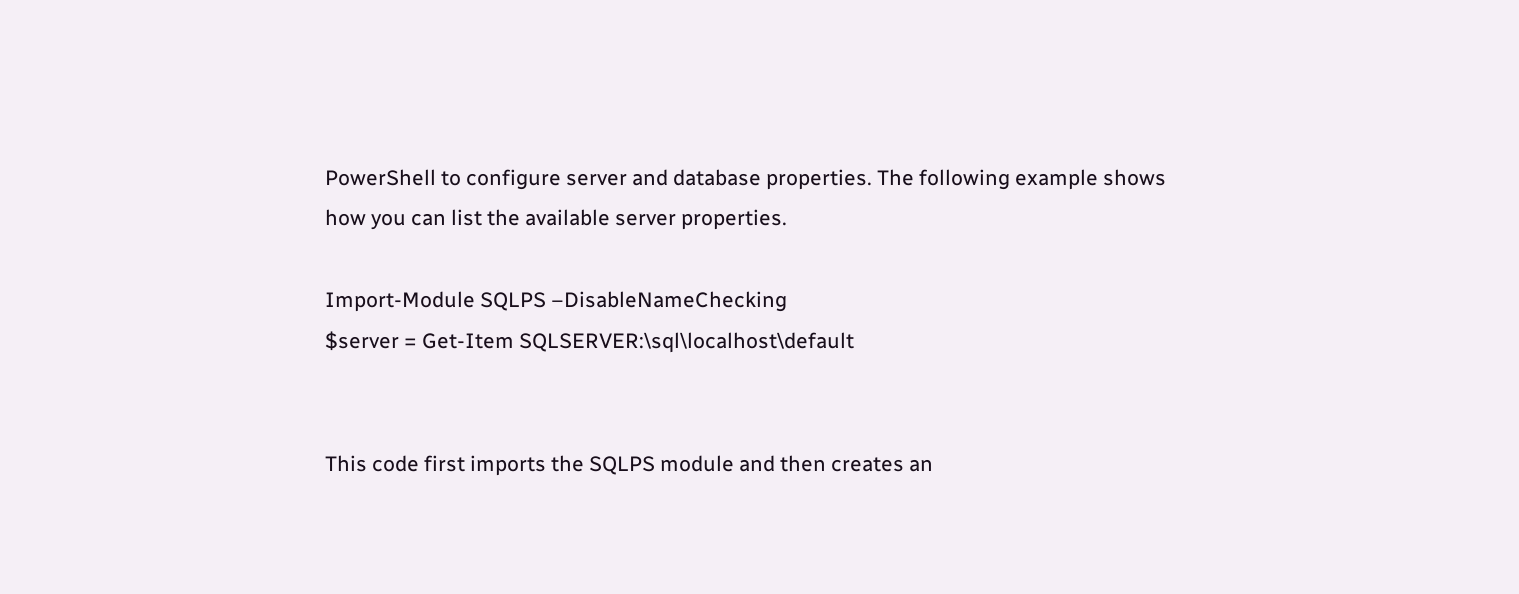PowerShell to configure server and database properties. The following example shows how you can list the available server properties.

Import-Module SQLPS –DisableNameChecking
$server = Get-Item SQLSERVER:\sql\localhost\default


This code first imports the SQLPS module and then creates an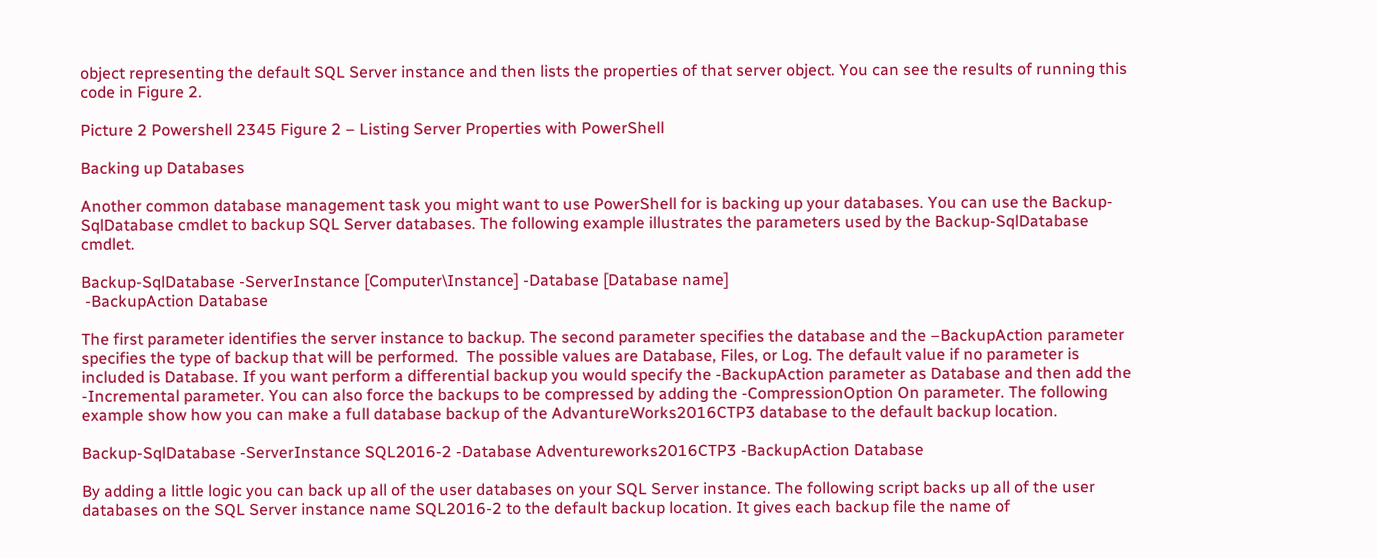object representing the default SQL Server instance and then lists the properties of that server object. You can see the results of running this code in Figure 2.

Picture 2 Powershell 2345 Figure 2 – Listing Server Properties with PowerShell

Backing up Databases

Another common database management task you might want to use PowerShell for is backing up your databases. You can use the Backup-SqlDatabase cmdlet to backup SQL Server databases. The following example illustrates the parameters used by the Backup-SqlDatabase cmdlet.

Backup-SqlDatabase -ServerInstance [Computer\Instance] -Database [Database name]
 -BackupAction Database

The first parameter identifies the server instance to backup. The second parameter specifies the database and the –BackupAction parameter specifies the type of backup that will be performed.  The possible values are Database, Files, or Log. The default value if no parameter is included is Database. If you want perform a differential backup you would specify the -BackupAction parameter as Database and then add the -Incremental parameter. You can also force the backups to be compressed by adding the -CompressionOption On parameter. The following example show how you can make a full database backup of the AdvantureWorks2016CTP3 database to the default backup location.

Backup-SqlDatabase -ServerInstance SQL2016-2 -Database Adventureworks2016CTP3 -BackupAction Database

By adding a little logic you can back up all of the user databases on your SQL Server instance. The following script backs up all of the user databases on the SQL Server instance name SQL2016-2 to the default backup location. It gives each backup file the name of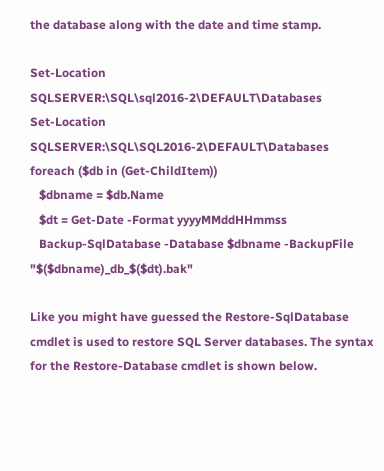the database along with the date and time stamp.

Set-Location SQLSERVER:\SQL\sql2016-2\DEFAULT\Databases
Set-Location SQLSERVER:\SQL\SQL2016-2\DEFAULT\Databases
foreach ($db in (Get-ChildItem))
   $dbname = $db.Name
   $dt = Get-Date -Format yyyyMMddHHmmss
   Backup-SqlDatabase -Database $dbname -BackupFile "$($dbname)_db_$($dt).bak"

Like you might have guessed the Restore-SqlDatabase cmdlet is used to restore SQL Server databases. The syntax for the Restore-Database cmdlet is shown below.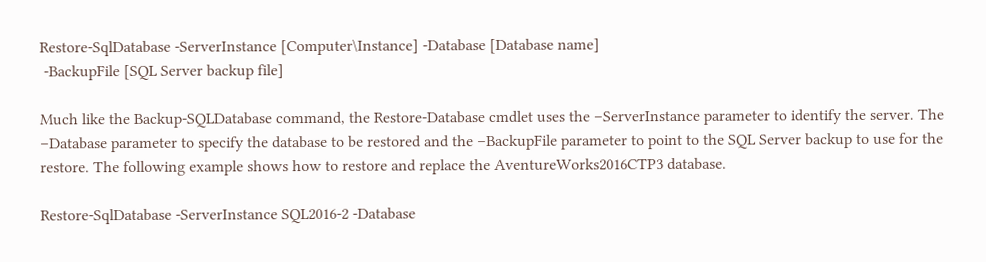Restore-SqlDatabase -ServerInstance [Computer\Instance] -Database [Database name]
 -BackupFile [SQL Server backup file]

Much like the Backup-SQLDatabase command, the Restore-Database cmdlet uses the –ServerInstance parameter to identify the server. The –Database parameter to specify the database to be restored and the –BackupFile parameter to point to the SQL Server backup to use for the restore. The following example shows how to restore and replace the AventureWorks2016CTP3 database.

Restore-SqlDatabase -ServerInstance SQL2016-2 -Database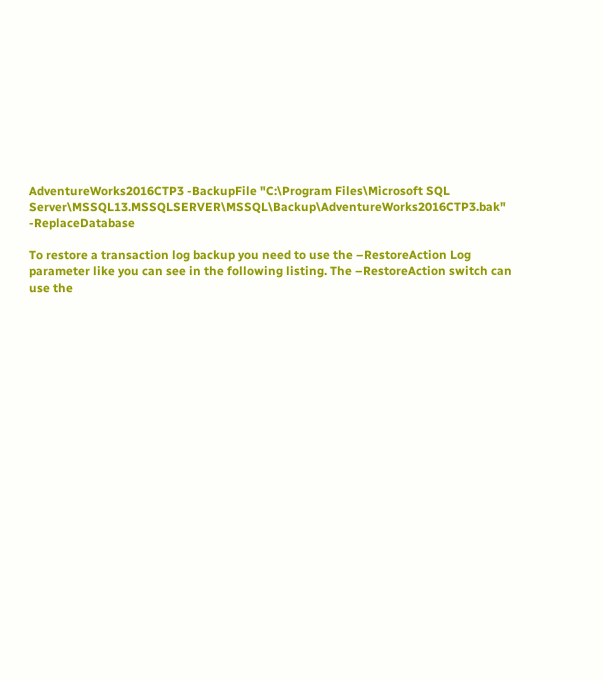AdventureWorks2016CTP3 -BackupFile "C:\Program Files\Microsoft SQL Server\MSSQL13.MSSQLSERVER\MSSQL\Backup\AdventureWorks2016CTP3.bak" -ReplaceDatabase

To restore a transaction log backup you need to use the –RestoreAction Log parameter like you can see in the following listing. The –RestoreAction switch can use the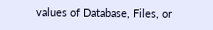values of Database, Files, or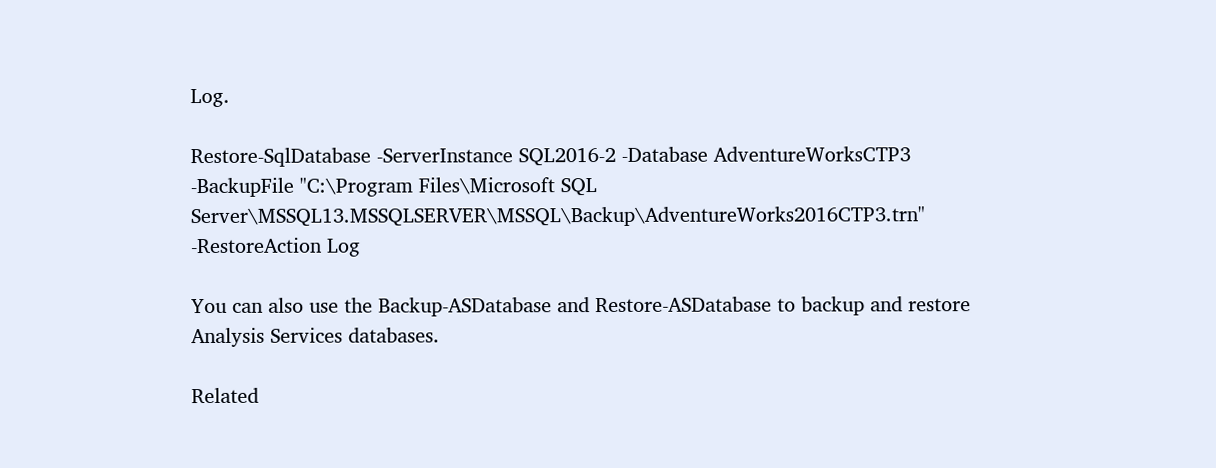Log.

Restore-SqlDatabase -ServerInstance SQL2016-2 -Database AdventureWorksCTP3 -BackupFile "C:\Program Files\Microsoft SQL Server\MSSQL13.MSSQLSERVER\MSSQL\Backup\AdventureWorks2016CTP3.trn" -RestoreAction Log

You can also use the Backup-ASDatabase and Restore-ASDatabase to backup and restore Analysis Services databases.

Related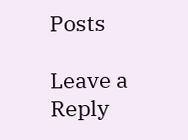Posts

Leave a Reply